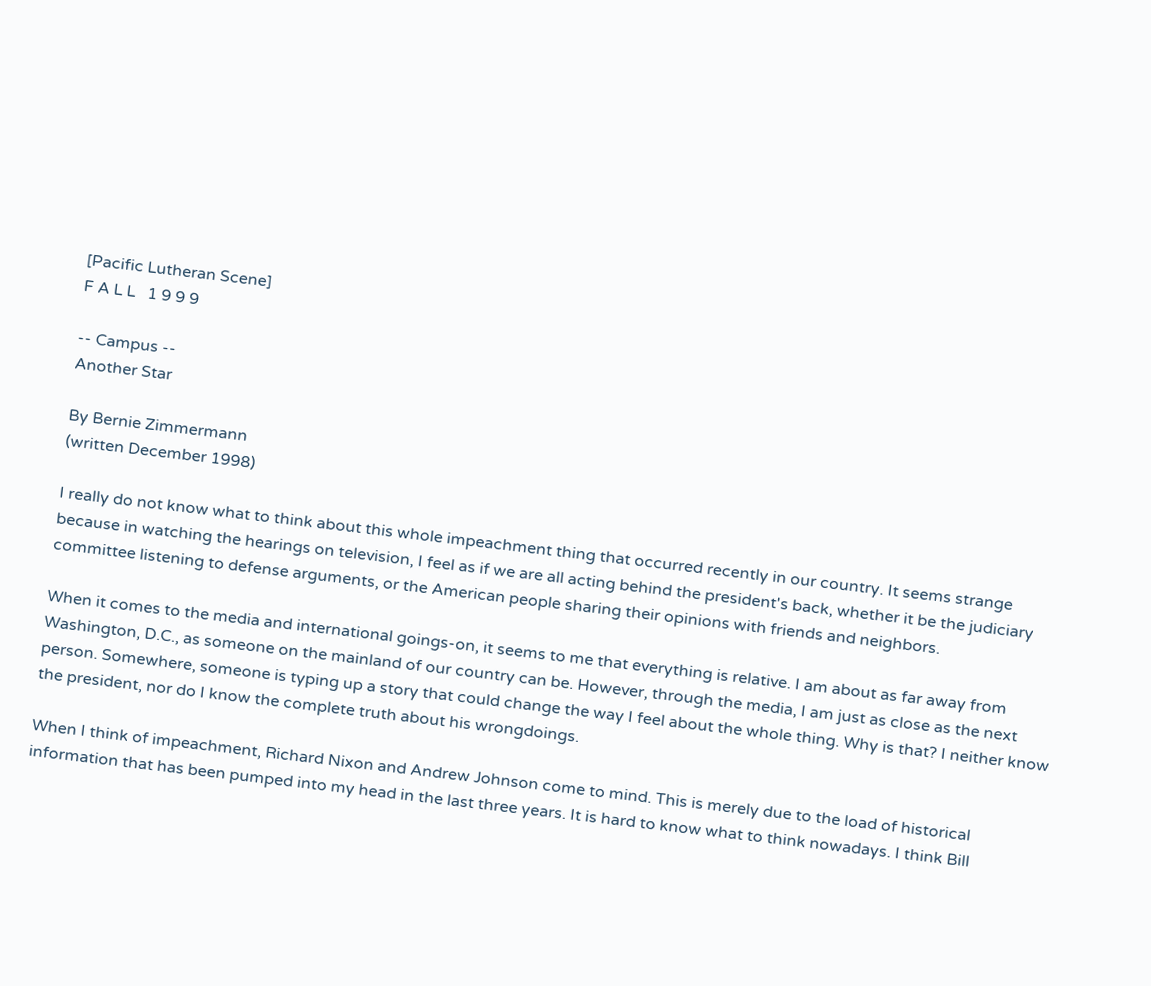[Pacific Lutheran Scene]
F A L L   1 9 9 9

-- Campus --
Another Star

By Bernie Zimmermann
(written December 1998)

I really do not know what to think about this whole impeachment thing that occurred recently in our country. It seems strange because in watching the hearings on television, I feel as if we are all acting behind the president's back, whether it be the judiciary committee listening to defense arguments, or the American people sharing their opinions with friends and neighbors.

When it comes to the media and international goings-on, it seems to me that everything is relative. I am about as far away from Washington, D.C., as someone on the mainland of our country can be. However, through the media, I am just as close as the next person. Somewhere, someone is typing up a story that could change the way I feel about the whole thing. Why is that? I neither know the president, nor do I know the complete truth about his wrongdoings.

When I think of impeachment, Richard Nixon and Andrew Johnson come to mind. This is merely due to the load of historical information that has been pumped into my head in the last three years. It is hard to know what to think nowadays. I think Bill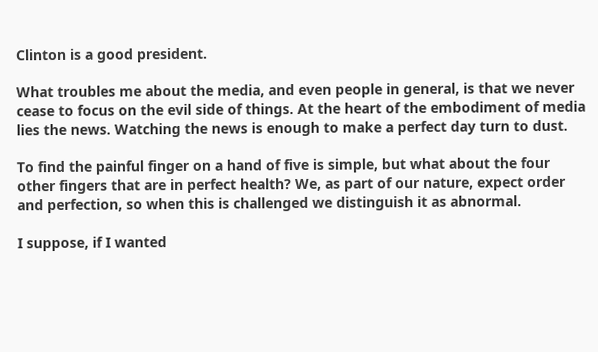Clinton is a good president.

What troubles me about the media, and even people in general, is that we never cease to focus on the evil side of things. At the heart of the embodiment of media lies the news. Watching the news is enough to make a perfect day turn to dust.

To find the painful finger on a hand of five is simple, but what about the four other fingers that are in perfect health? We, as part of our nature, expect order and perfection, so when this is challenged we distinguish it as abnormal.

I suppose, if I wanted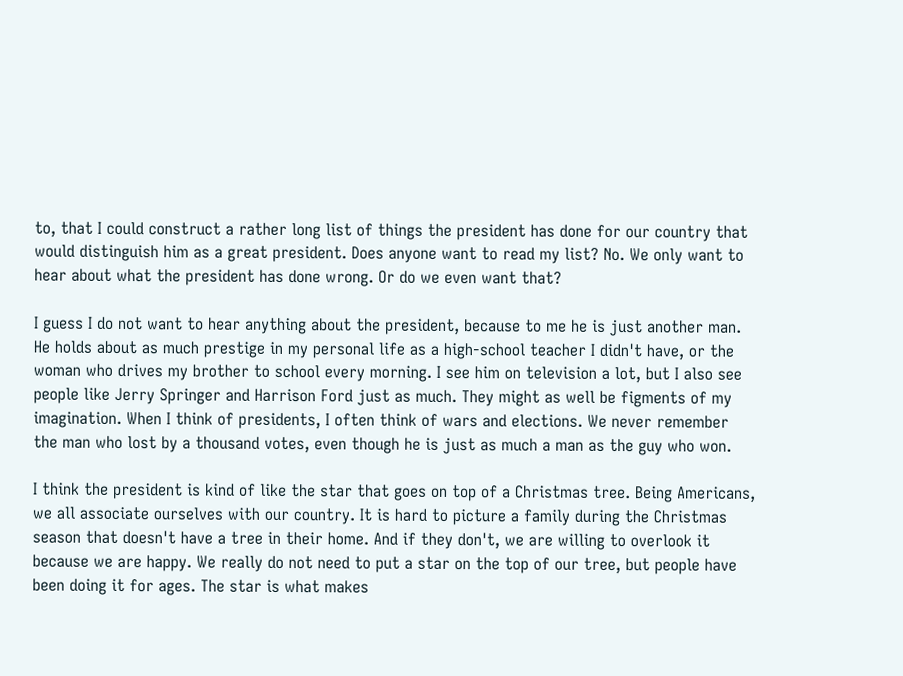to, that I could construct a rather long list of things the president has done for our country that would distinguish him as a great president. Does anyone want to read my list? No. We only want to hear about what the president has done wrong. Or do we even want that?

I guess I do not want to hear anything about the president, because to me he is just another man. He holds about as much prestige in my personal life as a high-school teacher I didn't have, or the woman who drives my brother to school every morning. I see him on television a lot, but I also see people like Jerry Springer and Harrison Ford just as much. They might as well be figments of my imagination. When I think of presidents, I often think of wars and elections. We never remember the man who lost by a thousand votes, even though he is just as much a man as the guy who won.

I think the president is kind of like the star that goes on top of a Christmas tree. Being Americans, we all associate ourselves with our country. It is hard to picture a family during the Christmas season that doesn't have a tree in their home. And if they don't, we are willing to overlook it because we are happy. We really do not need to put a star on the top of our tree, but people have been doing it for ages. The star is what makes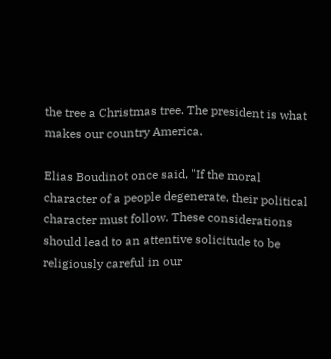the tree a Christmas tree. The president is what makes our country America.

Elias Boudinot once said, "If the moral character of a people degenerate, their political character must follow. These considerations should lead to an attentive solicitude to be religiously careful in our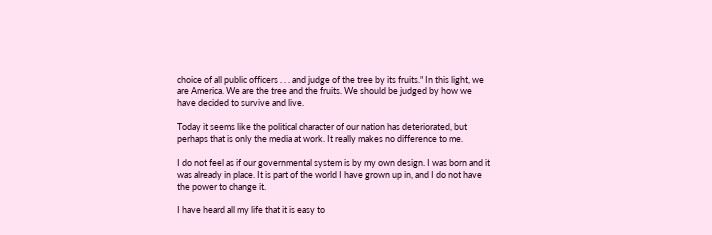choice of all public officers . . . and judge of the tree by its fruits." In this light, we are America. We are the tree and the fruits. We should be judged by how we have decided to survive and live.

Today it seems like the political character of our nation has deteriorated, but perhaps that is only the media at work. It really makes no difference to me.

I do not feel as if our governmental system is by my own design. I was born and it was already in place. It is part of the world I have grown up in, and I do not have the power to change it.

I have heard all my life that it is easy to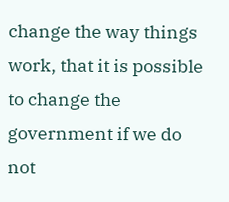change the way things work, that it is possible to change the government if we do not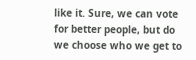like it. Sure, we can vote for better people, but do we choose who we get to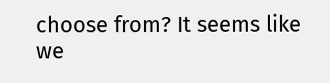choose from? It seems like we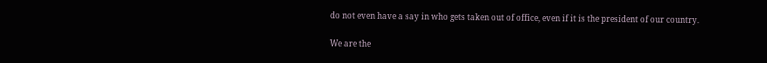do not even have a say in who gets taken out of office, even if it is the president of our country.

We are the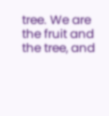tree. We are the fruit and the tree, and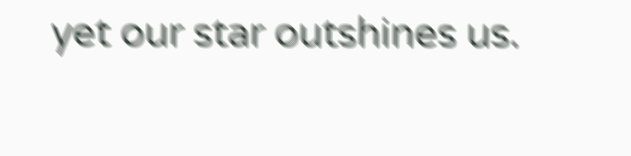yet our star outshines us.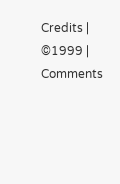Credits | ©1999 | Comments